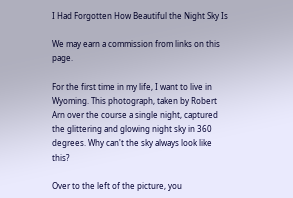I Had Forgotten How Beautiful the Night Sky Is

We may earn a commission from links on this page.

For the first time in my life, I want to live in Wyoming. This photograph, taken by Robert Arn over the course a single night, captured the glittering and glowing night sky in 360 degrees. Why can't the sky always look like this?

Over to the left of the picture, you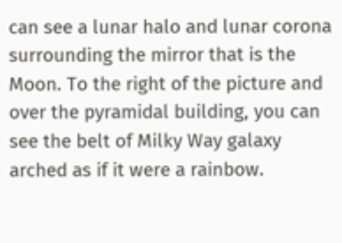can see a lunar halo and lunar corona surrounding the mirror that is the Moon. To the right of the picture and over the pyramidal building, you can see the belt of Milky Way galaxy arched as if it were a rainbow.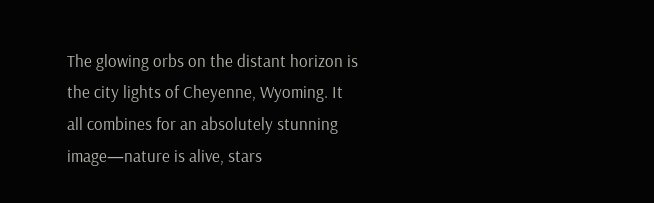The glowing orbs on the distant horizon is the city lights of Cheyenne, Wyoming. It all combines for an absolutely stunning image—nature is alive, stars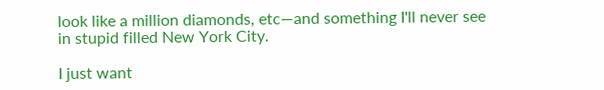look like a million diamonds, etc—and something I'll never see in stupid filled New York City.

I just want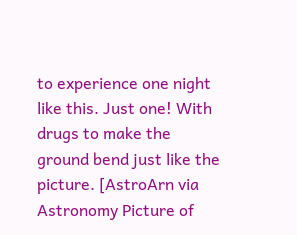to experience one night like this. Just one! With drugs to make the ground bend just like the picture. [AstroArn via Astronomy Picture of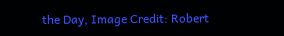the Day, Image Credit: Robert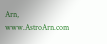Arn, www.AstroArn.com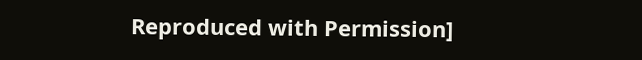Reproduced with Permission]